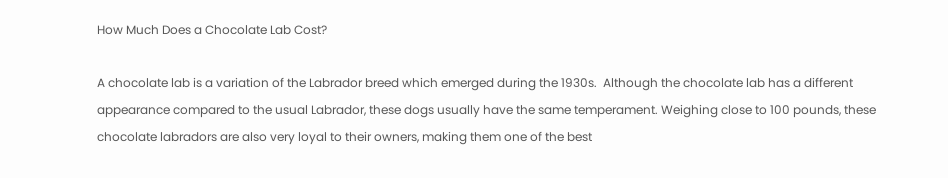How Much Does a Chocolate Lab Cost?

A chocolate lab is a variation of the Labrador breed which emerged during the 1930s.  Although the chocolate lab has a different appearance compared to the usual Labrador, these dogs usually have the same temperament. Weighing close to 100 pounds, these chocolate labradors are also very loyal to their owners, making them one of the best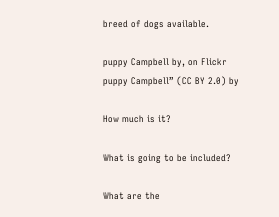breed of dogs available.

puppy Campbell by, on Flickr
puppy Campbell” (CC BY 2.0) by

How much is it?

What is going to be included?

What are the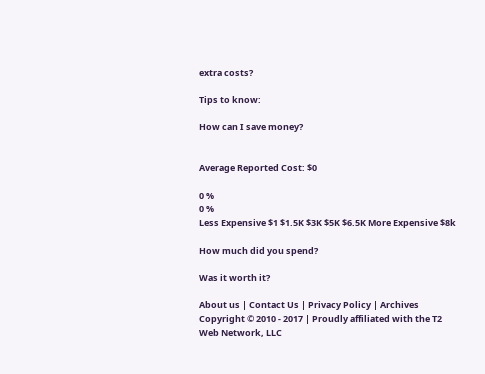extra costs?

Tips to know:

How can I save money?


Average Reported Cost: $0

0 %
0 %
Less Expensive $1 $1.5K $3K $5K $6.5K More Expensive $8k

How much did you spend?

Was it worth it?

About us | Contact Us | Privacy Policy | Archives
Copyright © 2010 - 2017 | Proudly affiliated with the T2 Web Network, LLC